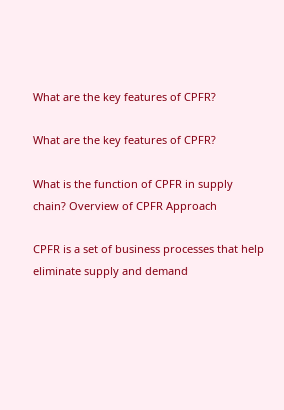What are the key features of CPFR?

What are the key features of CPFR?

What is the function of CPFR in supply chain? Overview of CPFR Approach

CPFR is a set of business processes that help eliminate supply and demand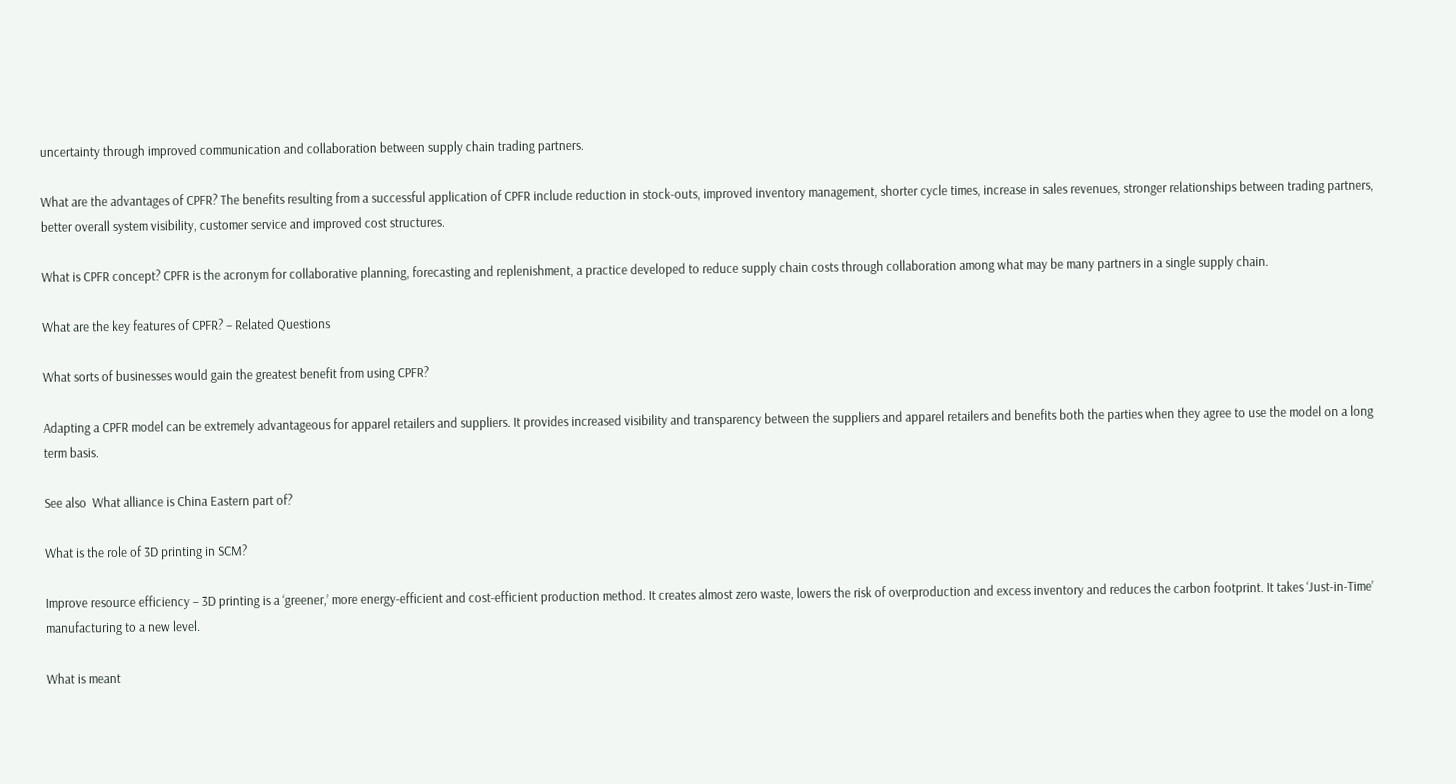uncertainty through improved communication and collaboration between supply chain trading partners.

What are the advantages of CPFR? The benefits resulting from a successful application of CPFR include reduction in stock-outs, improved inventory management, shorter cycle times, increase in sales revenues, stronger relationships between trading partners, better overall system visibility, customer service and improved cost structures.

What is CPFR concept? CPFR is the acronym for collaborative planning, forecasting and replenishment, a practice developed to reduce supply chain costs through collaboration among what may be many partners in a single supply chain.

What are the key features of CPFR? – Related Questions

What sorts of businesses would gain the greatest benefit from using CPFR?

Adapting a CPFR model can be extremely advantageous for apparel retailers and suppliers. It provides increased visibility and transparency between the suppliers and apparel retailers and benefits both the parties when they agree to use the model on a long term basis.

See also  What alliance is China Eastern part of?

What is the role of 3D printing in SCM?

Improve resource efficiency – 3D printing is a ‘greener,’ more energy-efficient and cost-efficient production method. It creates almost zero waste, lowers the risk of overproduction and excess inventory and reduces the carbon footprint. It takes ‘Just-in-Time’ manufacturing to a new level.

What is meant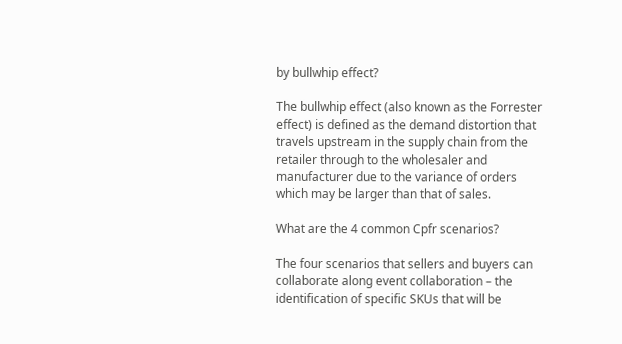by bullwhip effect?

The bullwhip effect (also known as the Forrester effect) is defined as the demand distortion that travels upstream in the supply chain from the retailer through to the wholesaler and manufacturer due to the variance of orders which may be larger than that of sales.

What are the 4 common Cpfr scenarios?

The four scenarios that sellers and buyers can collaborate along event collaboration – the identification of specific SKUs that will be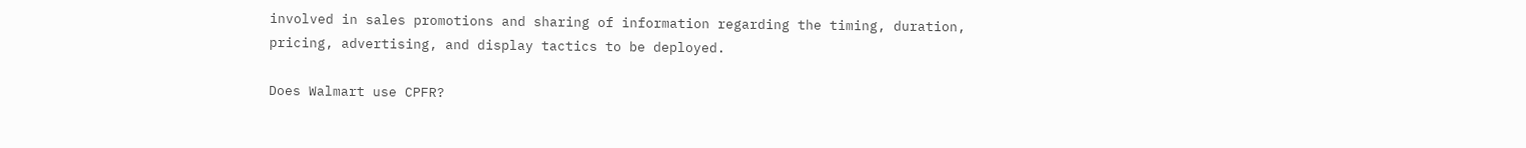involved in sales promotions and sharing of information regarding the timing, duration, pricing, advertising, and display tactics to be deployed.

Does Walmart use CPFR?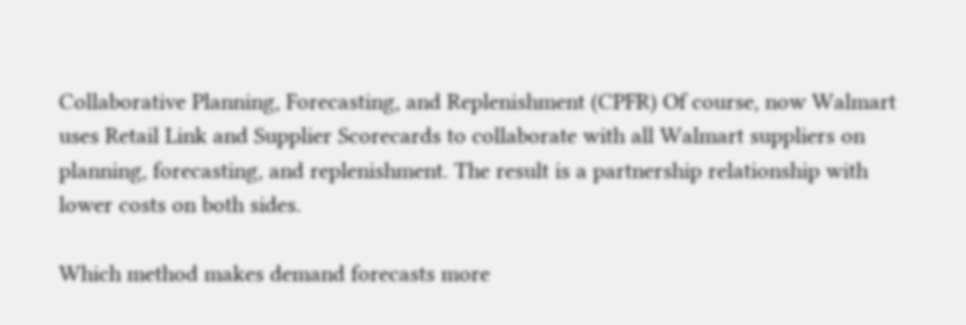Collaborative Planning, Forecasting, and Replenishment (CPFR) Of course, now Walmart uses Retail Link and Supplier Scorecards to collaborate with all Walmart suppliers on planning, forecasting, and replenishment. The result is a partnership relationship with lower costs on both sides.

Which method makes demand forecasts more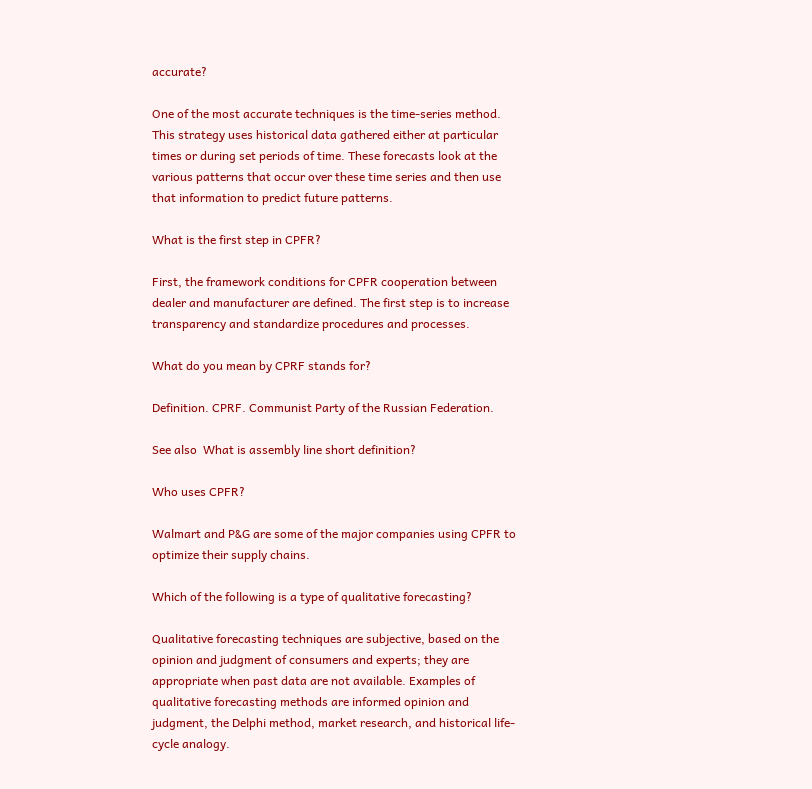accurate?

One of the most accurate techniques is the time-series method. This strategy uses historical data gathered either at particular times or during set periods of time. These forecasts look at the various patterns that occur over these time series and then use that information to predict future patterns.

What is the first step in CPFR?

First, the framework conditions for CPFR cooperation between dealer and manufacturer are defined. The first step is to increase transparency and standardize procedures and processes.

What do you mean by CPRF stands for?

Definition. CPRF. Communist Party of the Russian Federation.

See also  What is assembly line short definition?

Who uses CPFR?

Walmart and P&G are some of the major companies using CPFR to optimize their supply chains.

Which of the following is a type of qualitative forecasting?

Qualitative forecasting techniques are subjective, based on the opinion and judgment of consumers and experts; they are appropriate when past data are not available. Examples of qualitative forecasting methods are informed opinion and judgment, the Delphi method, market research, and historical life-cycle analogy.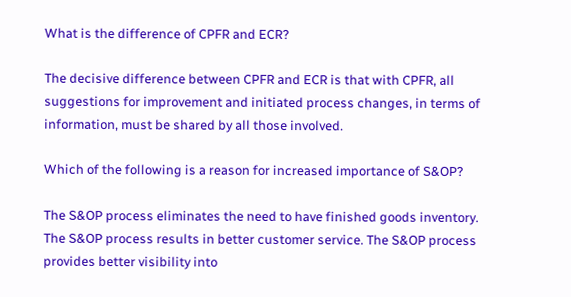What is the difference of CPFR and ECR?

The decisive difference between CPFR and ECR is that with CPFR, all suggestions for improvement and initiated process changes, in terms of information, must be shared by all those involved.

Which of the following is a reason for increased importance of S&OP?

The S&OP process eliminates the need to have finished goods inventory. The S&OP process results in better customer service. The S&OP process provides better visibility into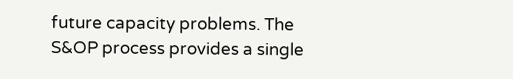future capacity problems. The S&OP process provides a single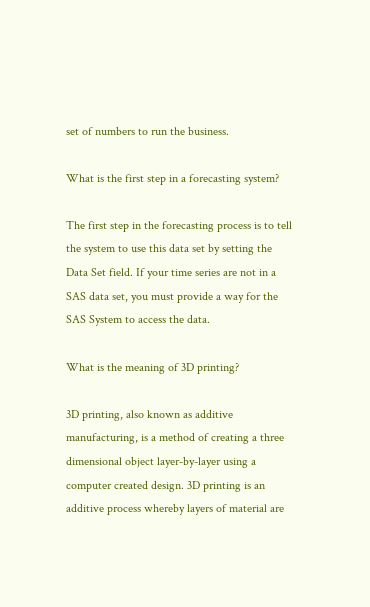set of numbers to run the business.

What is the first step in a forecasting system?

The first step in the forecasting process is to tell the system to use this data set by setting the Data Set field. If your time series are not in a SAS data set, you must provide a way for the SAS System to access the data.

What is the meaning of 3D printing?

3D printing, also known as additive manufacturing, is a method of creating a three dimensional object layer-by-layer using a computer created design. 3D printing is an additive process whereby layers of material are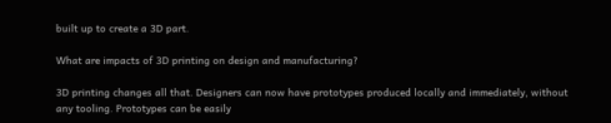built up to create a 3D part.

What are impacts of 3D printing on design and manufacturing?

3D printing changes all that. Designers can now have prototypes produced locally and immediately, without any tooling. Prototypes can be easily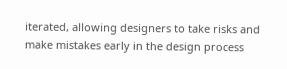iterated, allowing designers to take risks and make mistakes early in the design process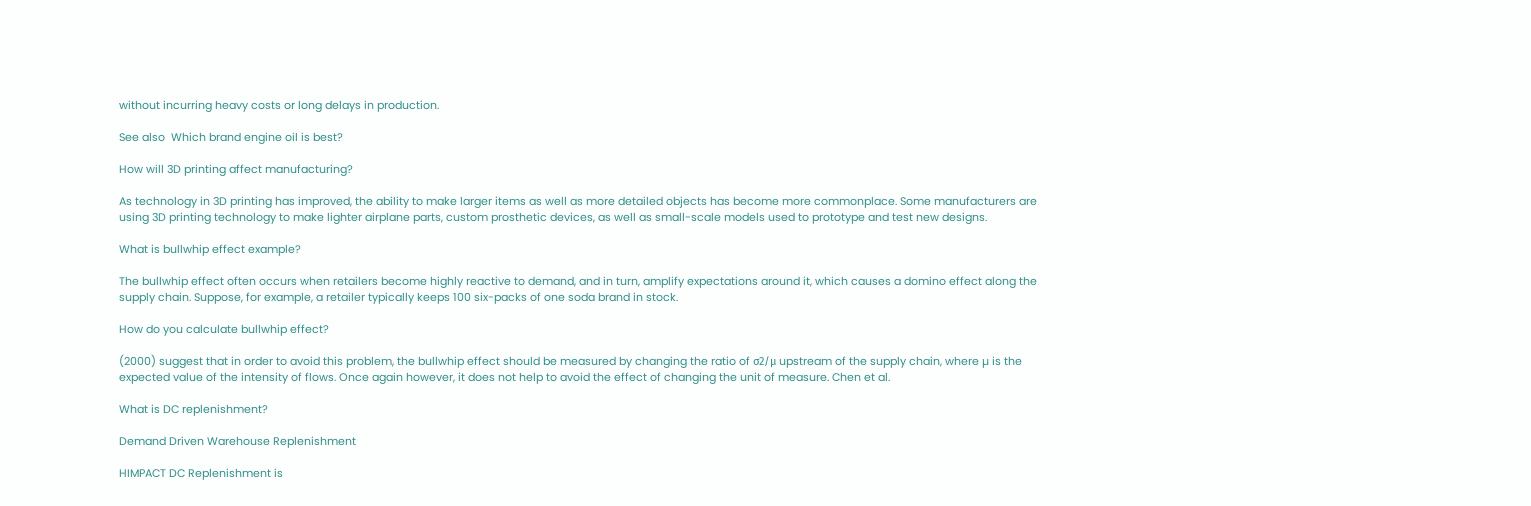without incurring heavy costs or long delays in production.

See also  Which brand engine oil is best?

How will 3D printing affect manufacturing?

As technology in 3D printing has improved, the ability to make larger items as well as more detailed objects has become more commonplace. Some manufacturers are using 3D printing technology to make lighter airplane parts, custom prosthetic devices, as well as small-scale models used to prototype and test new designs.

What is bullwhip effect example?

The bullwhip effect often occurs when retailers become highly reactive to demand, and in turn, amplify expectations around it, which causes a domino effect along the supply chain. Suppose, for example, a retailer typically keeps 100 six-packs of one soda brand in stock.

How do you calculate bullwhip effect?

(2000) suggest that in order to avoid this problem, the bullwhip effect should be measured by changing the ratio of σ2/µ upstream of the supply chain, where µ is the expected value of the intensity of flows. Once again however, it does not help to avoid the effect of changing the unit of measure. Chen et al.

What is DC replenishment?

Demand Driven Warehouse Replenishment

HIMPACT DC Replenishment is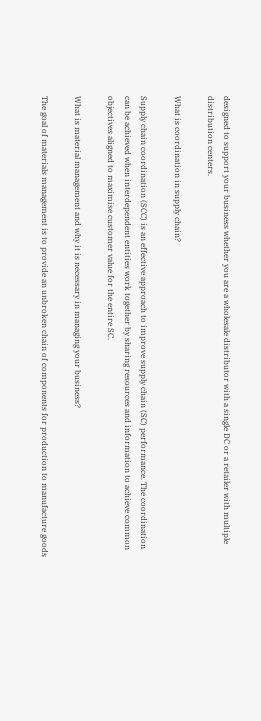designed to support your business whether you are a wholesale distributor with a single DC or a retailer with multiple distribution centers.

What is coordination in supply chain?

Supply chain coordination (SCC) is an effective approach to improve supply chain (SC) performance. The coordination can be achieved when interdependent entities work together by sharing resources and information to achieve common objectives aligned to maximise customer value for the entire SC.

What is material management and why it is necessary in managing your business?

The goal of materials management is to provide an unbroken chain of components for production to manufacture goods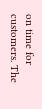on time for customers. The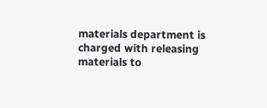materials department is charged with releasing materials to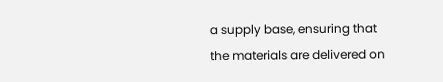a supply base, ensuring that the materials are delivered on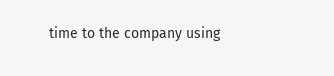time to the company using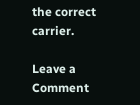the correct carrier.

Leave a Comment